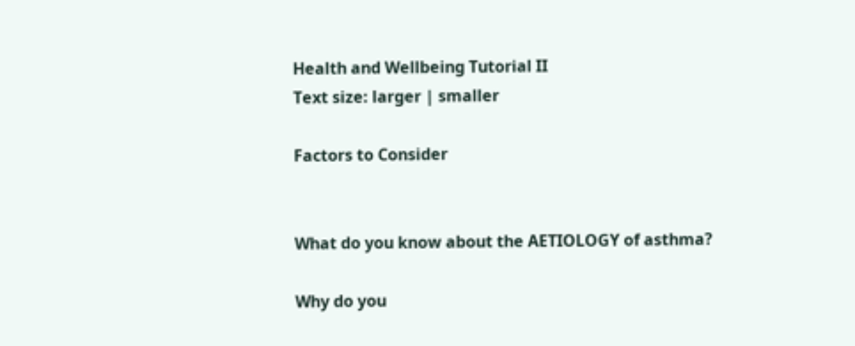Health and Wellbeing Tutorial II
Text size: larger | smaller

Factors to Consider


What do you know about the AETIOLOGY of asthma?

Why do you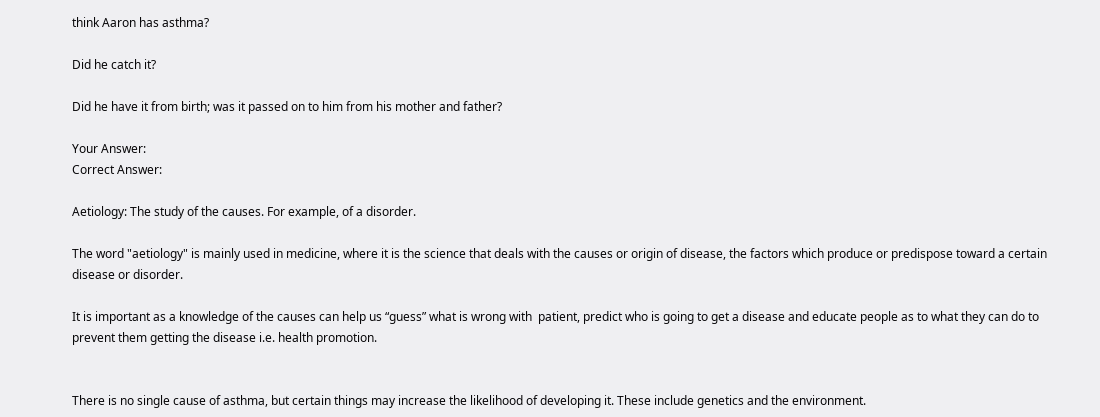think Aaron has asthma?

Did he catch it?

Did he have it from birth; was it passed on to him from his mother and father?

Your Answer:
Correct Answer:

Aetiology: The study of the causes. For example, of a disorder.

The word "aetiology" is mainly used in medicine, where it is the science that deals with the causes or origin of disease, the factors which produce or predispose toward a certain disease or disorder.

It is important as a knowledge of the causes can help us “guess” what is wrong with  patient, predict who is going to get a disease and educate people as to what they can do to prevent them getting the disease i.e. health promotion.


There is no single cause of asthma, but certain things may increase the likelihood of developing it. These include genetics and the environment.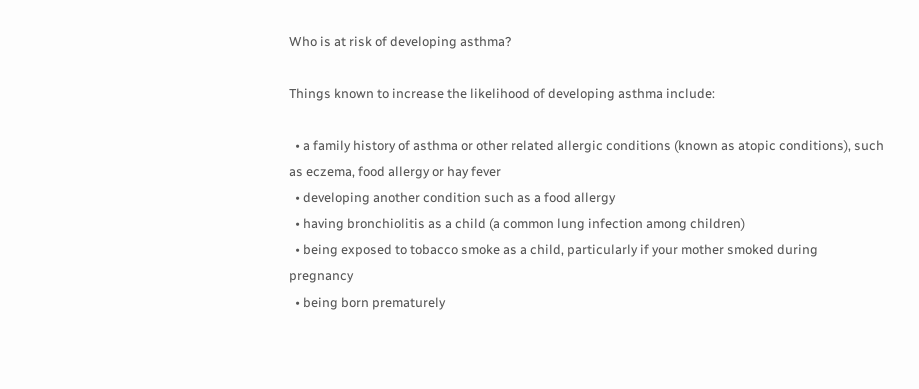Who is at risk of developing asthma?

Things known to increase the likelihood of developing asthma include:

  • a family history of asthma or other related allergic conditions (known as atopic conditions), such as eczema, food allergy or hay fever
  • developing another condition such as a food allergy
  • having bronchiolitis as a child (a common lung infection among children)
  • being exposed to tobacco smoke as a child, particularly if your mother smoked during pregnancy
  • being born prematurely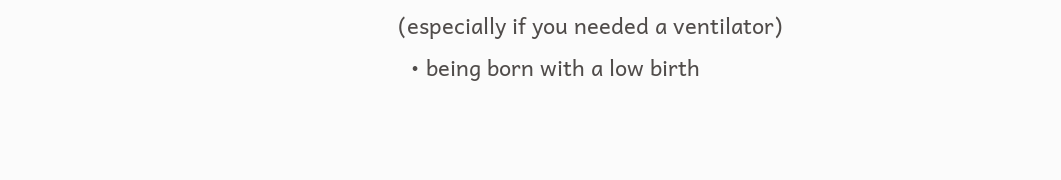(especially if you needed a ventilator)
  • being born with a low birth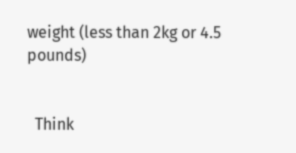weight (less than 2kg or 4.5 pounds)


  Think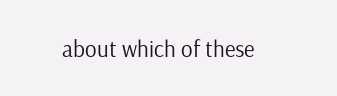about which of these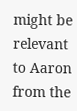might be relevant to Aaron from the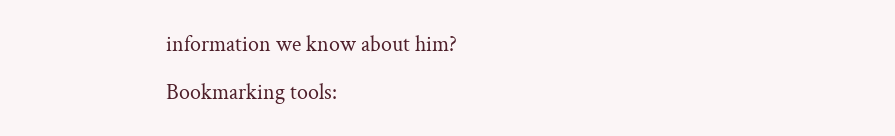information we know about him?

Bookmarking tools: